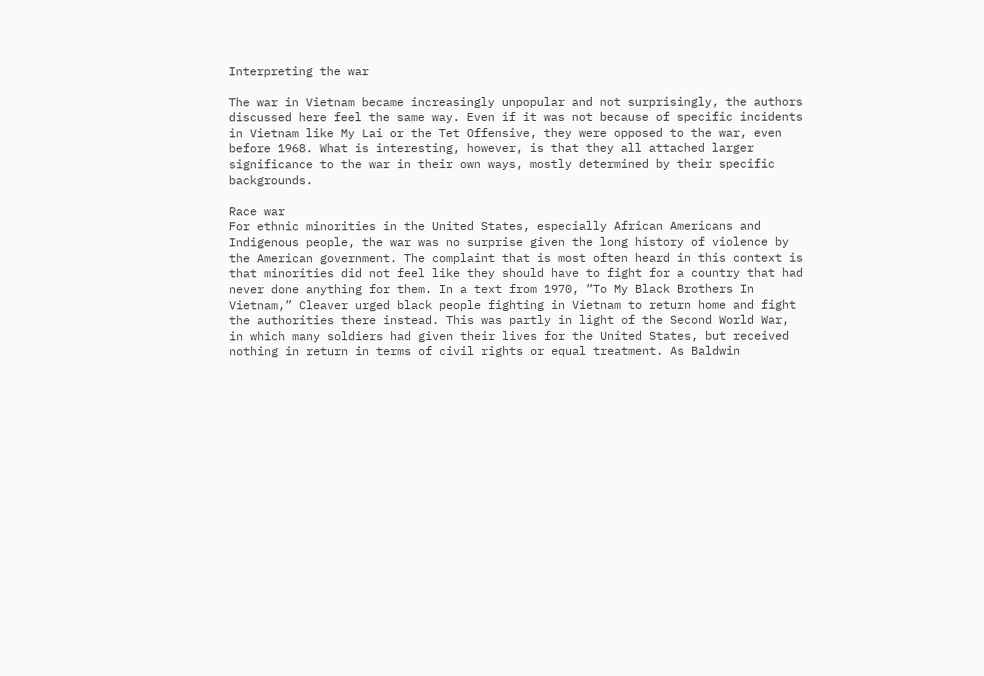Interpreting the war

The war in Vietnam became increasingly unpopular and not surprisingly, the authors discussed here feel the same way. Even if it was not because of specific incidents in Vietnam like My Lai or the Tet Offensive, they were opposed to the war, even before 1968. What is interesting, however, is that they all attached larger significance to the war in their own ways, mostly determined by their specific backgrounds.

Race war
For ethnic minorities in the United States, especially African Americans and Indigenous people, the war was no surprise given the long history of violence by the American government. The complaint that is most often heard in this context is that minorities did not feel like they should have to fight for a country that had never done anything for them. In a text from 1970, “To My Black Brothers In Vietnam,” Cleaver urged black people fighting in Vietnam to return home and fight the authorities there instead. This was partly in light of the Second World War, in which many soldiers had given their lives for the United States, but received nothing in return in terms of civil rights or equal treatment. As Baldwin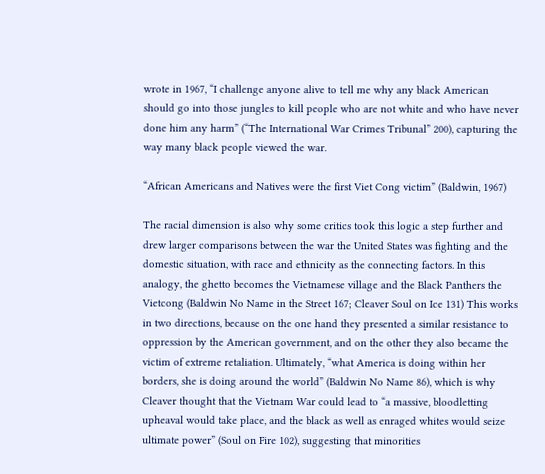wrote in 1967, “I challenge anyone alive to tell me why any black American should go into those jungles to kill people who are not white and who have never done him any harm” (“The International War Crimes Tribunal” 200), capturing the way many black people viewed the war.

“African Americans and Natives were the first Viet Cong victim” (Baldwin, 1967)

The racial dimension is also why some critics took this logic a step further and drew larger comparisons between the war the United States was fighting and the domestic situation, with race and ethnicity as the connecting factors. In this analogy, the ghetto becomes the Vietnamese village and the Black Panthers the Vietcong (Baldwin No Name in the Street 167; Cleaver Soul on Ice 131) This works in two directions, because on the one hand they presented a similar resistance to oppression by the American government, and on the other they also became the victim of extreme retaliation. Ultimately, “what America is doing within her borders, she is doing around the world” (Baldwin No Name 86), which is why Cleaver thought that the Vietnam War could lead to “a massive, bloodletting upheaval would take place, and the black as well as enraged whites would seize ultimate power” (Soul on Fire 102), suggesting that minorities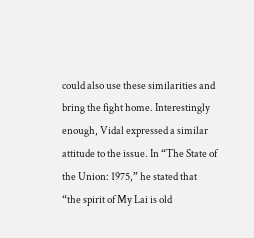could also use these similarities and bring the fight home. Interestingly enough, Vidal expressed a similar attitude to the issue. In “The State of the Union: 1975,” he stated that “the spirit of My Lai is old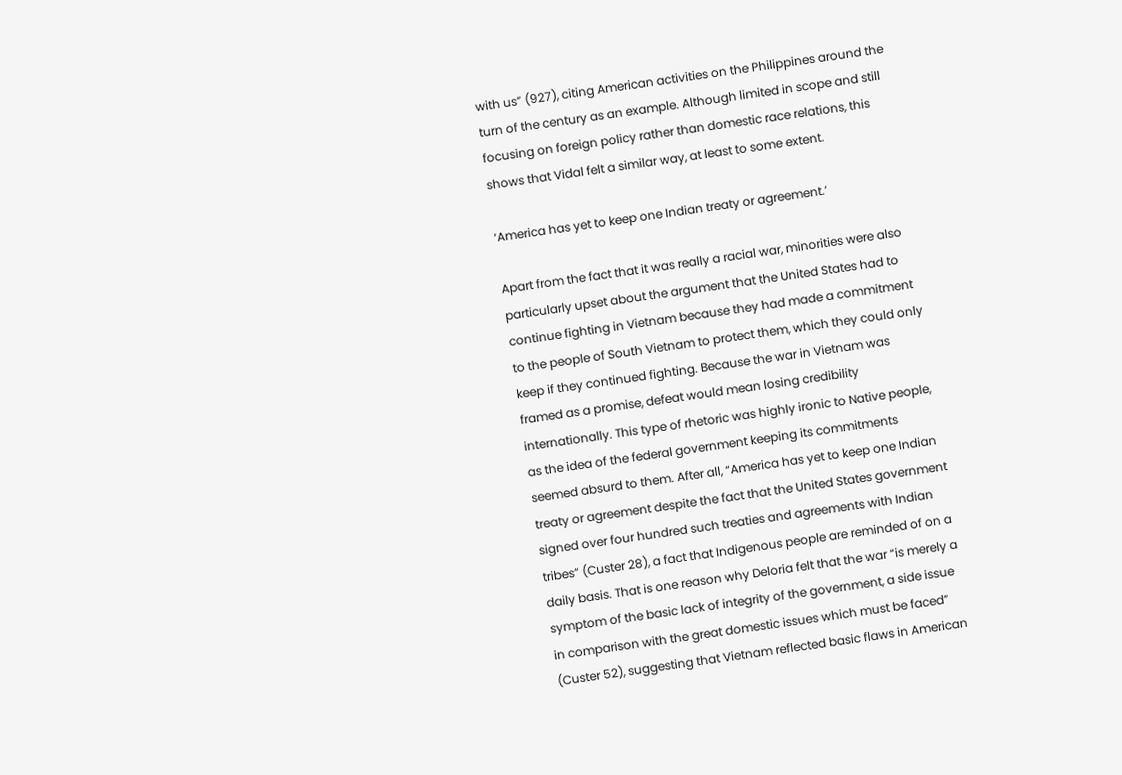with us” (927), citing American activities on the Philippines around the turn of the century as an example. Although limited in scope and still focusing on foreign policy rather than domestic race relations, this shows that Vidal felt a similar way, at least to some extent.

‘America has yet to keep one Indian treaty or agreement.’

Apart from the fact that it was really a racial war, minorities were also particularly upset about the argument that the United States had to continue fighting in Vietnam because they had made a commitment to the people of South Vietnam to protect them, which they could only keep if they continued fighting. Because the war in Vietnam was framed as a promise, defeat would mean losing credibility internationally. This type of rhetoric was highly ironic to Native people, as the idea of the federal government keeping its commitments seemed absurd to them. After all, “America has yet to keep one Indian treaty or agreement despite the fact that the United States government signed over four hundred such treaties and agreements with Indian tribes” (Custer 28), a fact that Indigenous people are reminded of on a daily basis. That is one reason why Deloria felt that the war “is merely a symptom of the basic lack of integrity of the government, a side issue in comparison with the great domestic issues which must be faced” (Custer 52), suggesting that Vietnam reflected basic flaws in American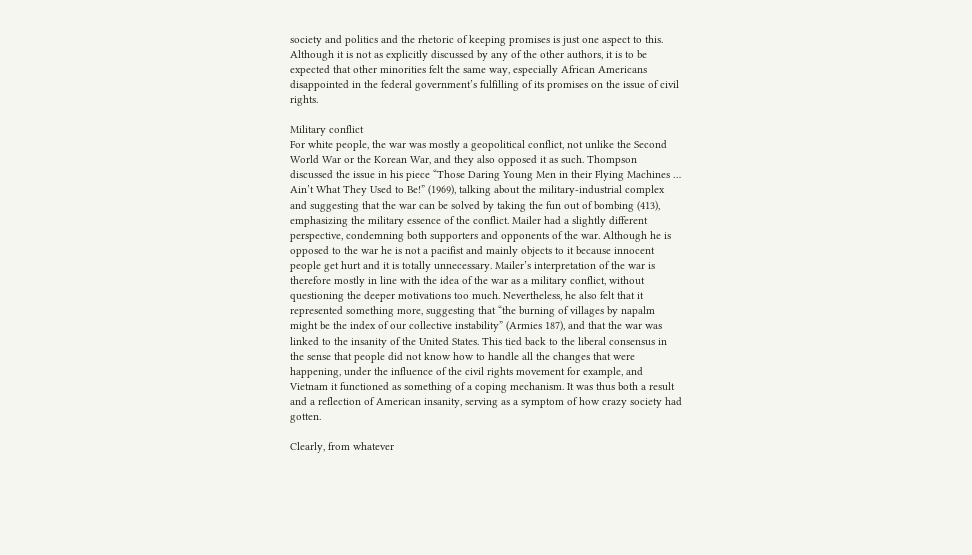society and politics and the rhetoric of keeping promises is just one aspect to this. Although it is not as explicitly discussed by any of the other authors, it is to be expected that other minorities felt the same way, especially African Americans disappointed in the federal government’s fulfilling of its promises on the issue of civil rights.

Military conflict
For white people, the war was mostly a geopolitical conflict, not unlike the Second World War or the Korean War, and they also opposed it as such. Thompson discussed the issue in his piece “Those Daring Young Men in their Flying Machines … Ain’t What They Used to Be!” (1969), talking about the military-industrial complex and suggesting that the war can be solved by taking the fun out of bombing (413), emphasizing the military essence of the conflict. Mailer had a slightly different perspective, condemning both supporters and opponents of the war. Although he is opposed to the war he is not a pacifist and mainly objects to it because innocent people get hurt and it is totally unnecessary. Mailer’s interpretation of the war is therefore mostly in line with the idea of the war as a military conflict, without questioning the deeper motivations too much. Nevertheless, he also felt that it represented something more, suggesting that “the burning of villages by napalm might be the index of our collective instability” (Armies 187), and that the war was linked to the insanity of the United States. This tied back to the liberal consensus in the sense that people did not know how to handle all the changes that were happening, under the influence of the civil rights movement for example, and Vietnam it functioned as something of a coping mechanism. It was thus both a result and a reflection of American insanity, serving as a symptom of how crazy society had gotten.

Clearly, from whatever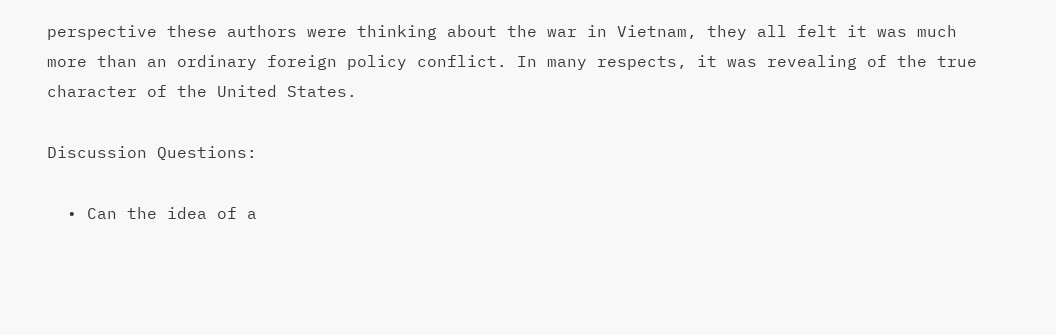perspective these authors were thinking about the war in Vietnam, they all felt it was much more than an ordinary foreign policy conflict. In many respects, it was revealing of the true character of the United States.

Discussion Questions:

  • Can the idea of a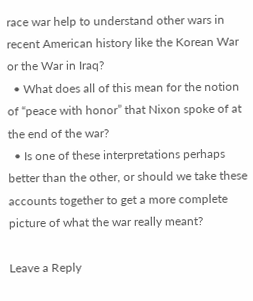race war help to understand other wars in recent American history like the Korean War or the War in Iraq?
  • What does all of this mean for the notion of “peace with honor” that Nixon spoke of at the end of the war?
  • Is one of these interpretations perhaps better than the other, or should we take these accounts together to get a more complete picture of what the war really meant?

Leave a Reply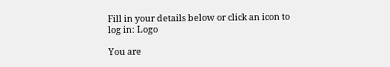Fill in your details below or click an icon to log in: Logo

You are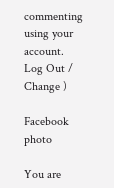commenting using your account. Log Out /  Change )

Facebook photo

You are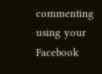commenting using your Facebook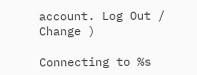account. Log Out /  Change )

Connecting to %s